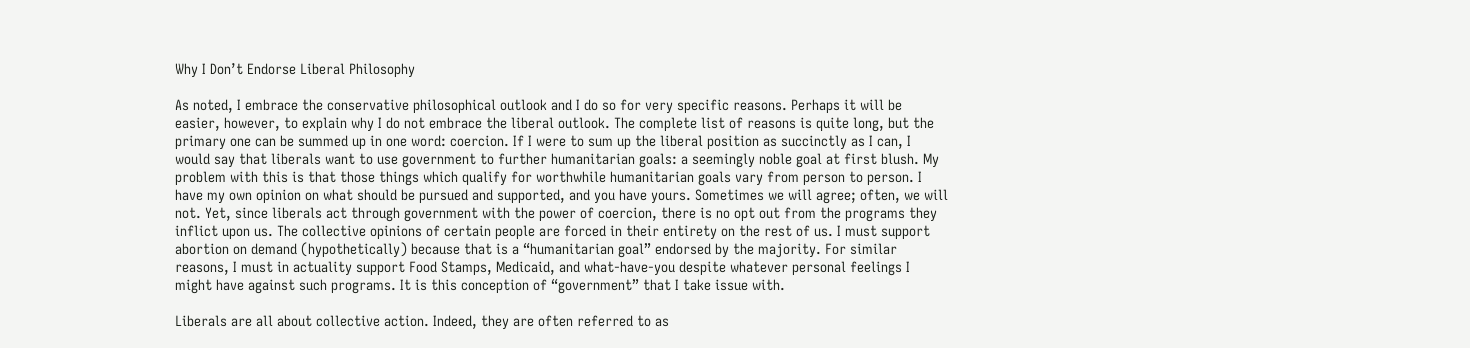Why I Don’t Endorse Liberal Philosophy

As noted, I embrace the conservative philosophical outlook and I do so for very specific reasons. Perhaps it will be easier, however, to explain why I do not embrace the liberal outlook. The complete list of reasons is quite long, but the primary one can be summed up in one word: coercion. If I were to sum up the liberal position as succinctly as I can, I would say that liberals want to use government to further humanitarian goals: a seemingly noble goal at first blush. My problem with this is that those things which qualify for worthwhile humanitarian goals vary from person to person. I have my own opinion on what should be pursued and supported, and you have yours. Sometimes we will agree; often, we will not. Yet, since liberals act through government with the power of coercion, there is no opt out from the programs they inflict upon us. The collective opinions of certain people are forced in their entirety on the rest of us. I must support abortion on demand (hypothetically) because that is a “humanitarian goal” endorsed by the majority. For similar reasons, I must in actuality support Food Stamps, Medicaid, and what-have-you despite whatever personal feelings I might have against such programs. It is this conception of “government” that I take issue with.

Liberals are all about collective action. Indeed, they are often referred to as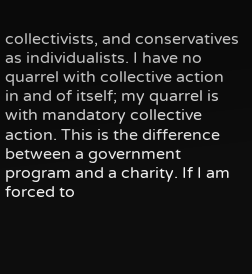collectivists, and conservatives as individualists. I have no quarrel with collective action in and of itself; my quarrel is with mandatory collective action. This is the difference between a government program and a charity. If I am forced to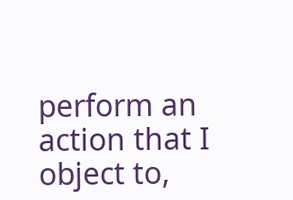perform an action that I object to,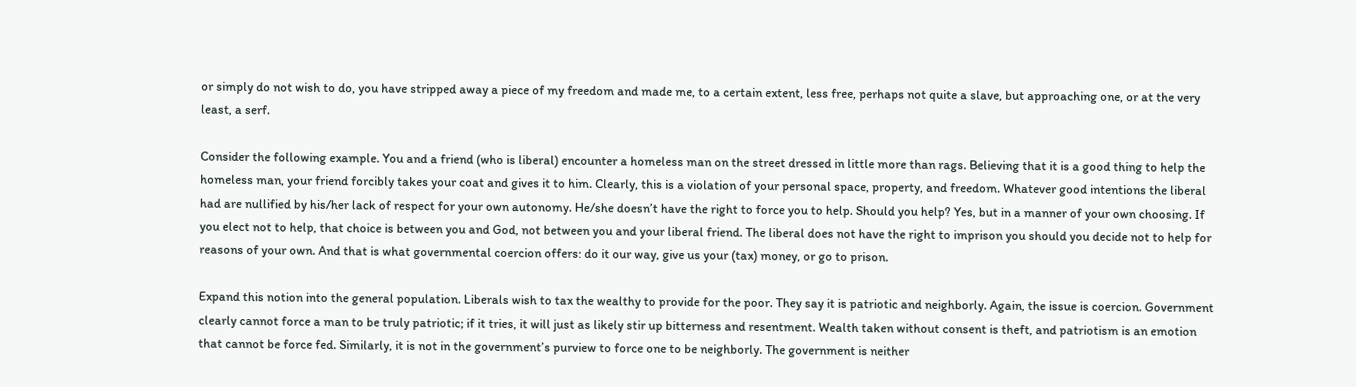or simply do not wish to do, you have stripped away a piece of my freedom and made me, to a certain extent, less free, perhaps not quite a slave, but approaching one, or at the very least, a serf.

Consider the following example. You and a friend (who is liberal) encounter a homeless man on the street dressed in little more than rags. Believing that it is a good thing to help the homeless man, your friend forcibly takes your coat and gives it to him. Clearly, this is a violation of your personal space, property, and freedom. Whatever good intentions the liberal had are nullified by his/her lack of respect for your own autonomy. He/she doesn’t have the right to force you to help. Should you help? Yes, but in a manner of your own choosing. If you elect not to help, that choice is between you and God, not between you and your liberal friend. The liberal does not have the right to imprison you should you decide not to help for reasons of your own. And that is what governmental coercion offers: do it our way, give us your (tax) money, or go to prison.

Expand this notion into the general population. Liberals wish to tax the wealthy to provide for the poor. They say it is patriotic and neighborly. Again, the issue is coercion. Government clearly cannot force a man to be truly patriotic; if it tries, it will just as likely stir up bitterness and resentment. Wealth taken without consent is theft, and patriotism is an emotion that cannot be force fed. Similarly, it is not in the government’s purview to force one to be neighborly. The government is neither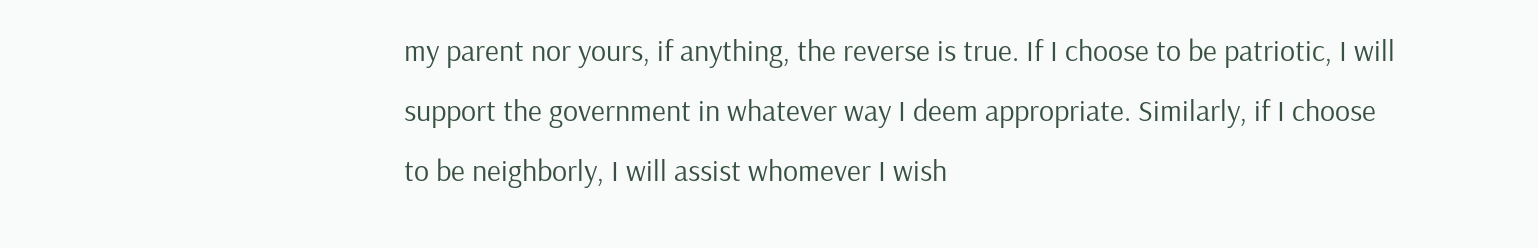my parent nor yours, if anything, the reverse is true. If I choose to be patriotic, I will support the government in whatever way I deem appropriate. Similarly, if I choose to be neighborly, I will assist whomever I wish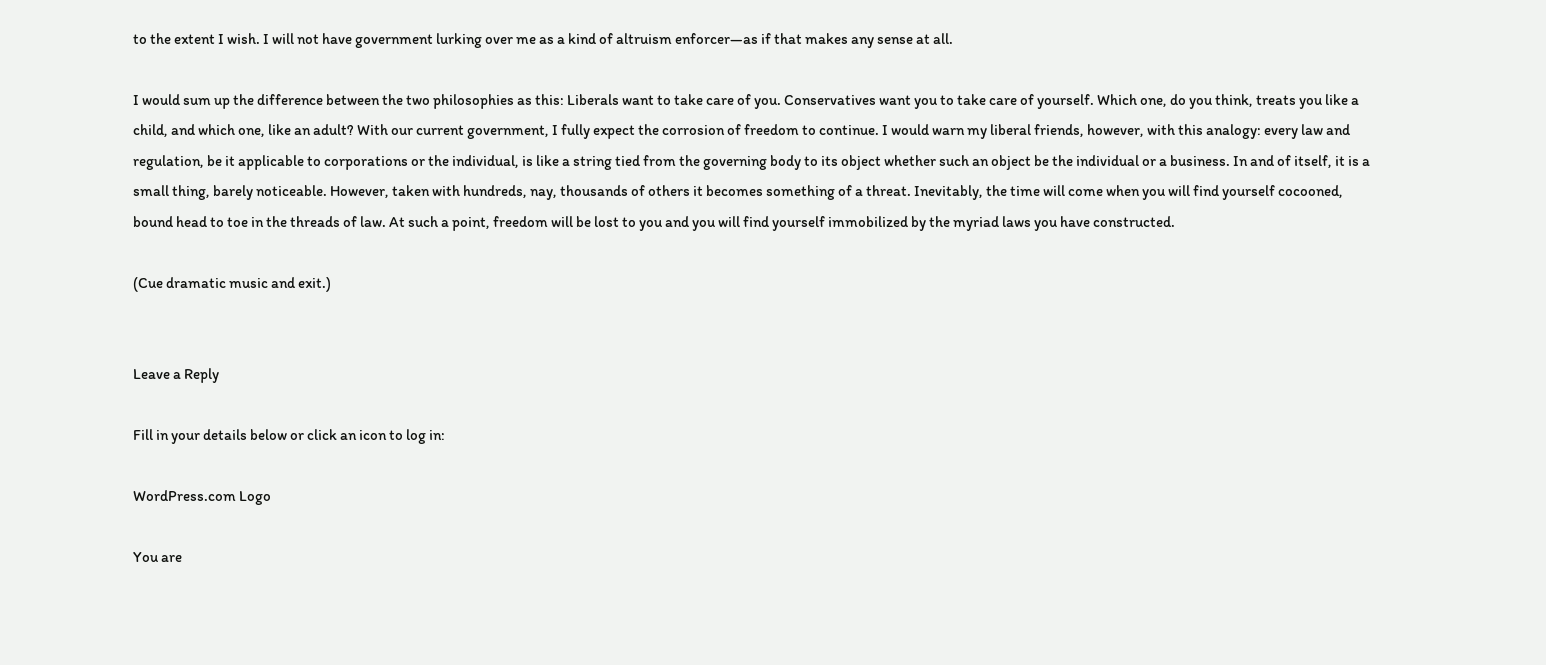to the extent I wish. I will not have government lurking over me as a kind of altruism enforcer—as if that makes any sense at all.

I would sum up the difference between the two philosophies as this: Liberals want to take care of you. Conservatives want you to take care of yourself. Which one, do you think, treats you like a child, and which one, like an adult? With our current government, I fully expect the corrosion of freedom to continue. I would warn my liberal friends, however, with this analogy: every law and regulation, be it applicable to corporations or the individual, is like a string tied from the governing body to its object whether such an object be the individual or a business. In and of itself, it is a small thing, barely noticeable. However, taken with hundreds, nay, thousands of others it becomes something of a threat. Inevitably, the time will come when you will find yourself cocooned, bound head to toe in the threads of law. At such a point, freedom will be lost to you and you will find yourself immobilized by the myriad laws you have constructed.

(Cue dramatic music and exit.)


Leave a Reply

Fill in your details below or click an icon to log in:

WordPress.com Logo

You are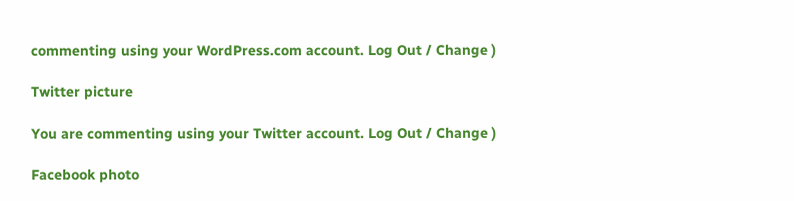commenting using your WordPress.com account. Log Out / Change )

Twitter picture

You are commenting using your Twitter account. Log Out / Change )

Facebook photo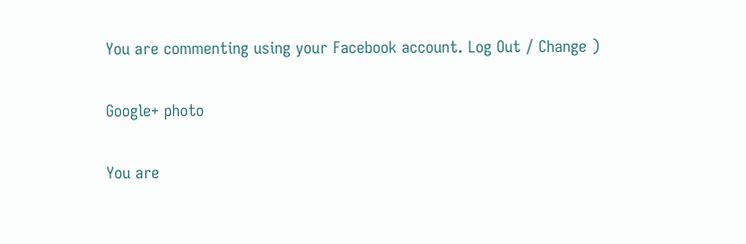You are commenting using your Facebook account. Log Out / Change )

Google+ photo

You are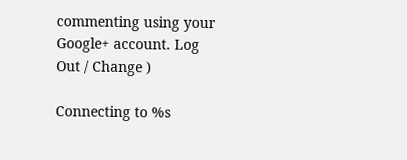commenting using your Google+ account. Log Out / Change )

Connecting to %s